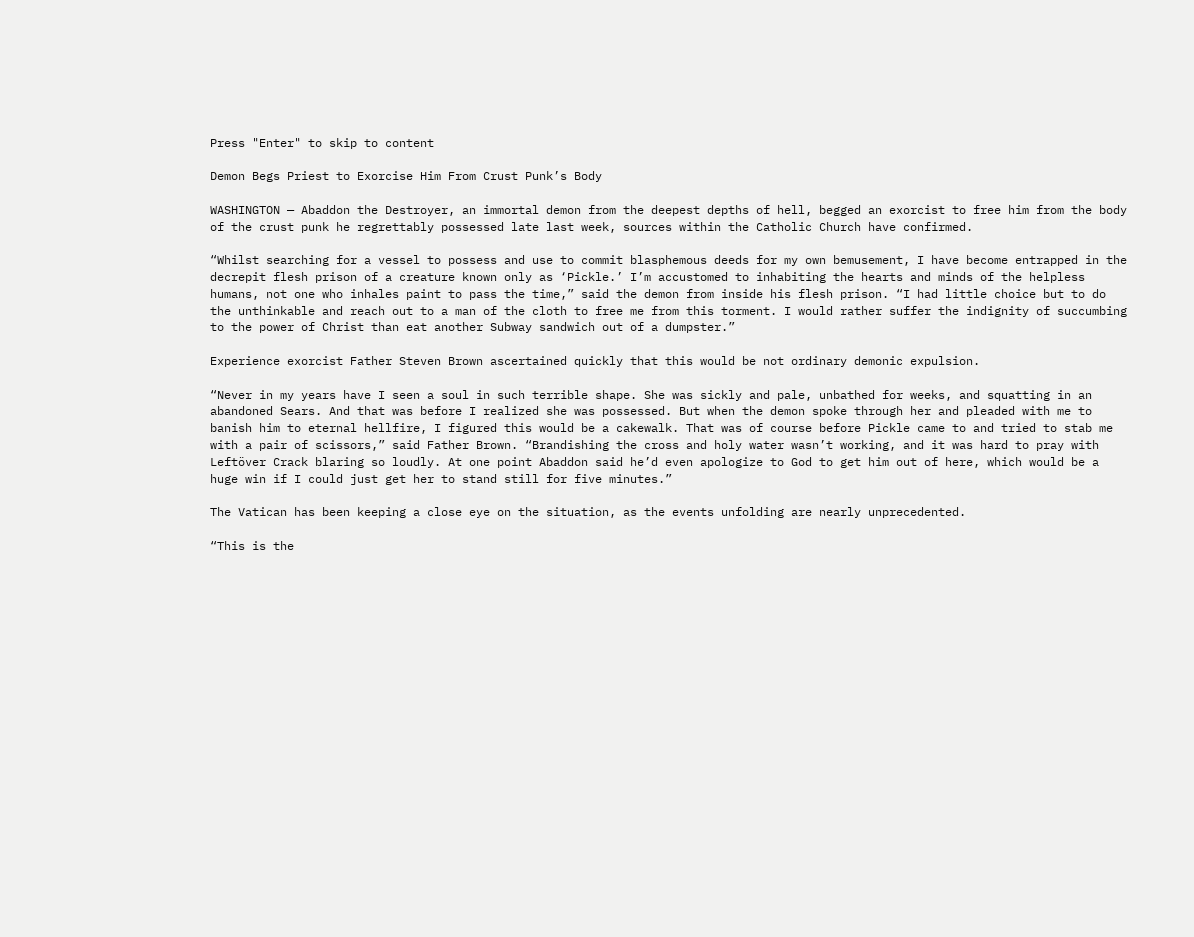Press "Enter" to skip to content

Demon Begs Priest to Exorcise Him From Crust Punk’s Body

WASHINGTON — Abaddon the Destroyer, an immortal demon from the deepest depths of hell, begged an exorcist to free him from the body of the crust punk he regrettably possessed late last week, sources within the Catholic Church have confirmed.

“Whilst searching for a vessel to possess and use to commit blasphemous deeds for my own bemusement, I have become entrapped in the decrepit flesh prison of a creature known only as ‘Pickle.’ I’m accustomed to inhabiting the hearts and minds of the helpless humans, not one who inhales paint to pass the time,” said the demon from inside his flesh prison. “I had little choice but to do the unthinkable and reach out to a man of the cloth to free me from this torment. I would rather suffer the indignity of succumbing to the power of Christ than eat another Subway sandwich out of a dumpster.”

Experience exorcist Father Steven Brown ascertained quickly that this would be not ordinary demonic expulsion.

“Never in my years have I seen a soul in such terrible shape. She was sickly and pale, unbathed for weeks, and squatting in an abandoned Sears. And that was before I realized she was possessed. But when the demon spoke through her and pleaded with me to banish him to eternal hellfire, I figured this would be a cakewalk. That was of course before Pickle came to and tried to stab me with a pair of scissors,” said Father Brown. “Brandishing the cross and holy water wasn’t working, and it was hard to pray with Leftöver Crack blaring so loudly. At one point Abaddon said he’d even apologize to God to get him out of here, which would be a huge win if I could just get her to stand still for five minutes.”

The Vatican has been keeping a close eye on the situation, as the events unfolding are nearly unprecedented.

“This is the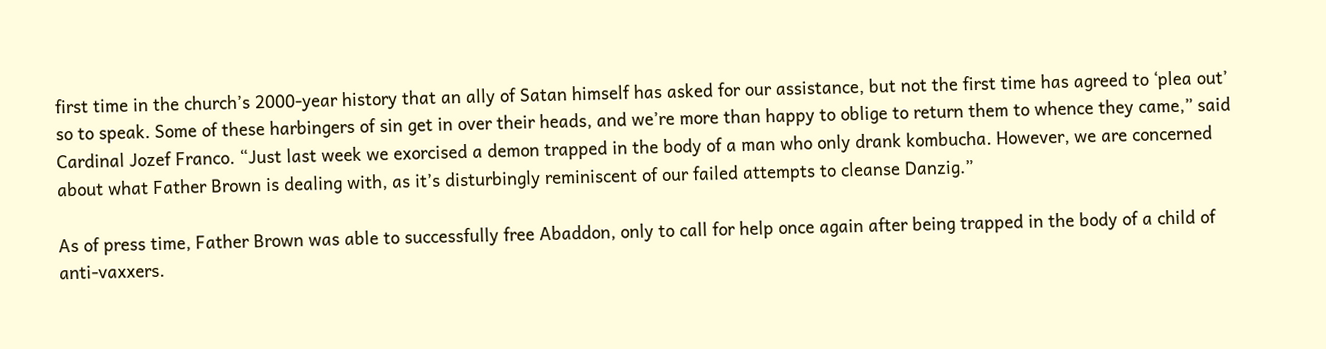first time in the church’s 2000-year history that an ally of Satan himself has asked for our assistance, but not the first time has agreed to ‘plea out’ so to speak. Some of these harbingers of sin get in over their heads, and we’re more than happy to oblige to return them to whence they came,” said Cardinal Jozef Franco. “Just last week we exorcised a demon trapped in the body of a man who only drank kombucha. However, we are concerned about what Father Brown is dealing with, as it’s disturbingly reminiscent of our failed attempts to cleanse Danzig.”

As of press time, Father Brown was able to successfully free Abaddon, only to call for help once again after being trapped in the body of a child of anti-vaxxers.